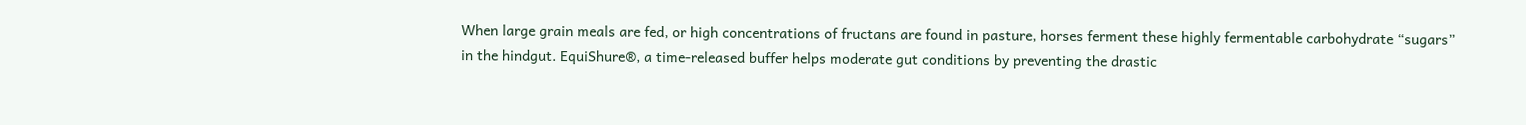When large grain meals are fed, or high concentrations of fructans are found in pasture, horses ferment these highly fermentable carbohydrate “sugars” in the hindgut. EquiShure®, a time-released buffer helps moderate gut conditions by preventing the drastic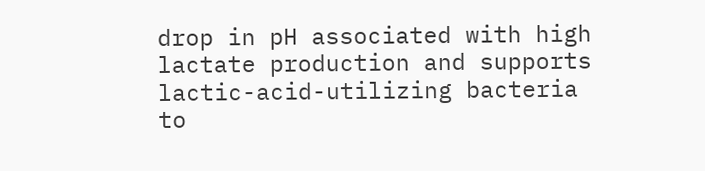drop in pH associated with high lactate production and supports lactic-acid-utilizing bacteria to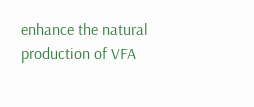enhance the natural production of VFA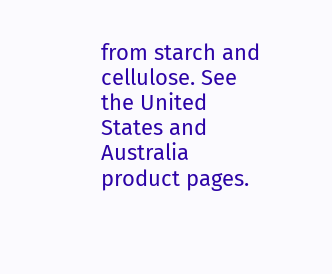from starch and cellulose. See the United States and Australia product pages.